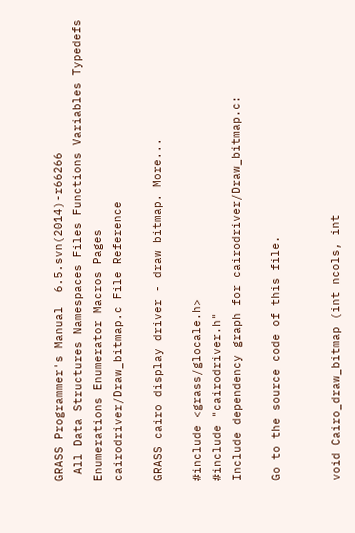GRASS Programmer's Manual  6.5.svn(2014)-r66266
 All Data Structures Namespaces Files Functions Variables Typedefs Enumerations Enumerator Macros Pages
cairodriver/Draw_bitmap.c File Reference

GRASS cairo display driver - draw bitmap. More...

#include <grass/glocale.h>
#include "cairodriver.h"
Include dependency graph for cairodriver/Draw_bitmap.c:

Go to the source code of this file.


void Cairo_draw_bitmap (int ncols, int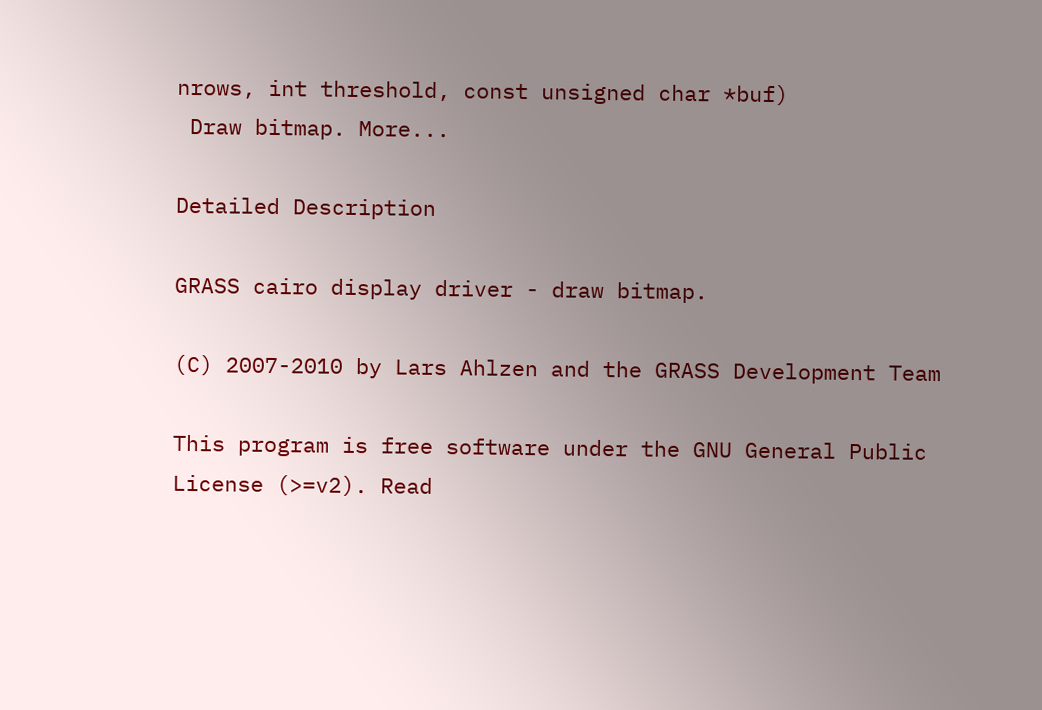nrows, int threshold, const unsigned char *buf)
 Draw bitmap. More...

Detailed Description

GRASS cairo display driver - draw bitmap.

(C) 2007-2010 by Lars Ahlzen and the GRASS Development Team

This program is free software under the GNU General Public License (>=v2). Read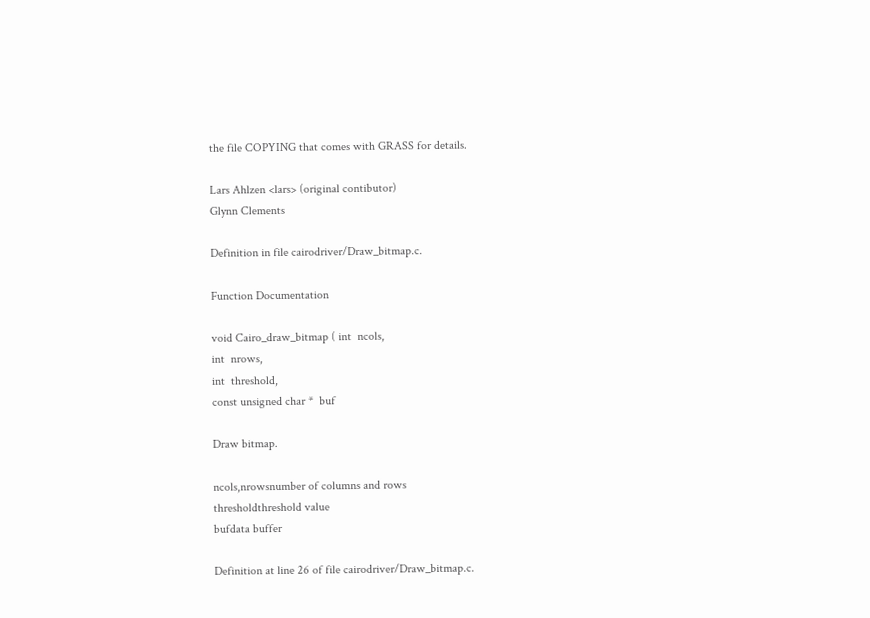the file COPYING that comes with GRASS for details.

Lars Ahlzen <lars> (original contibutor)
Glynn Clements

Definition in file cairodriver/Draw_bitmap.c.

Function Documentation

void Cairo_draw_bitmap ( int  ncols,
int  nrows,
int  threshold,
const unsigned char *  buf

Draw bitmap.

ncols,nrowsnumber of columns and rows
thresholdthreshold value
bufdata buffer

Definition at line 26 of file cairodriver/Draw_bitmap.c.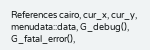References cairo, cur_x, cur_y, menudata::data, G_debug(), G_fatal_error(),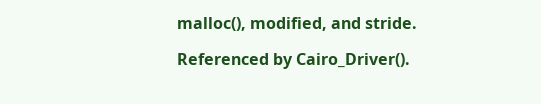malloc(), modified, and stride.

Referenced by Cairo_Driver().